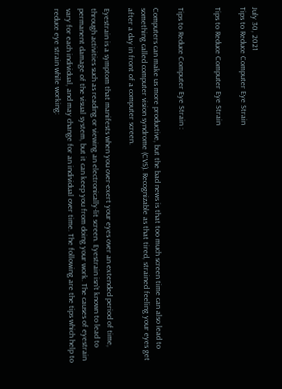July 30, 2021
Tips to Reduce Computer Eye Strain

Tips to Reduce Computer Eye Strain


Tips to Reduce Computer Eye Strain :

Computers can make us more productive, but the bad news is that too much screen time can also lead to something called computer vision syndrome (CVS). Recognizable as that tired, strained feeling your eyes get after a day in front of a computer screen.

Eyestrain is a symptom that manifests when you over-exert your eyes over an extended period of time, through activities such as reading or viewing an electronically-lit screen. Eyestrain isn’t known to lead to permanent damage of the visual system, but it can keep you from doing your work. The causes of eyestrain vary for each individual, and may change for an individual over time. The following are the tips which help to reduce eye strain while working: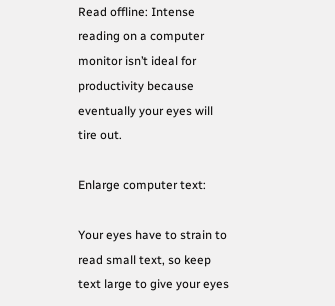Read offline: Intense reading on a computer monitor isn’t ideal for productivity because eventually your eyes will tire out.

Enlarge computer text:

Your eyes have to strain to read small text, so keep text large to give your eyes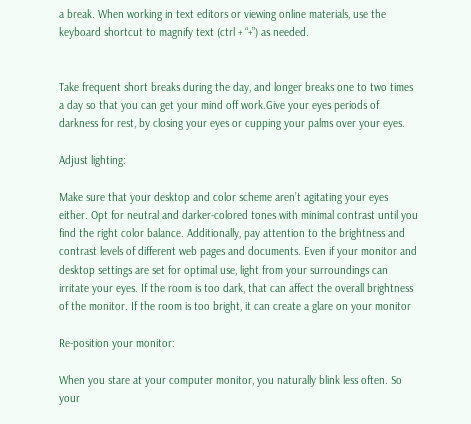a break. When working in text editors or viewing online materials, use the keyboard shortcut to magnify text (ctrl + “+”) as needed.


Take frequent short breaks during the day, and longer breaks one to two times a day so that you can get your mind off work.Give your eyes periods of darkness for rest, by closing your eyes or cupping your palms over your eyes.

Adjust lighting:

Make sure that your desktop and color scheme aren’t agitating your eyes either. Opt for neutral and darker-colored tones with minimal contrast until you find the right color balance. Additionally, pay attention to the brightness and contrast levels of different web pages and documents. Even if your monitor and desktop settings are set for optimal use, light from your surroundings can irritate your eyes. If the room is too dark, that can affect the overall brightness of the monitor. If the room is too bright, it can create a glare on your monitor

Re-position your monitor:

When you stare at your computer monitor, you naturally blink less often. So your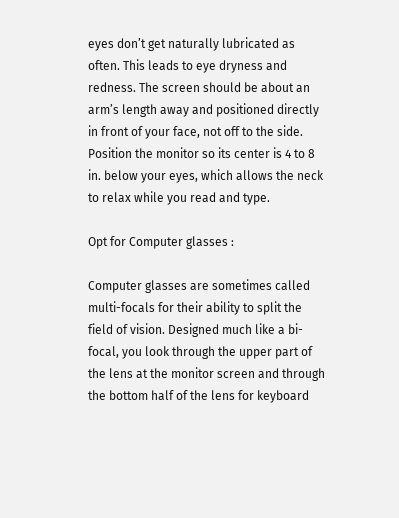eyes don’t get naturally lubricated as often. This leads to eye dryness and redness. The screen should be about an arm’s length away and positioned directly in front of your face, not off to the side. Position the monitor so its center is 4 to 8 in. below your eyes, which allows the neck to relax while you read and type.

Opt for Computer glasses :

Computer glasses are sometimes called multi-focals for their ability to split the field of vision. Designed much like a bi-focal, you look through the upper part of the lens at the monitor screen and through the bottom half of the lens for keyboard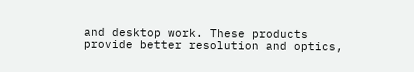and desktop work. These products provide better resolution and optics,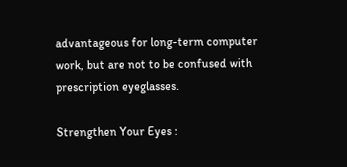advantageous for long-term computer work, but are not to be confused with prescription eyeglasses.

Strengthen Your Eyes :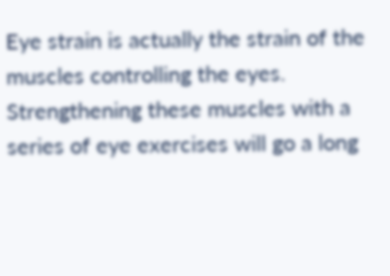Eye strain is actually the strain of the muscles controlling the eyes. Strengthening these muscles with a series of eye exercises will go a long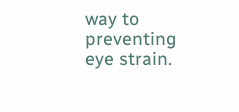way to preventing eye strain.